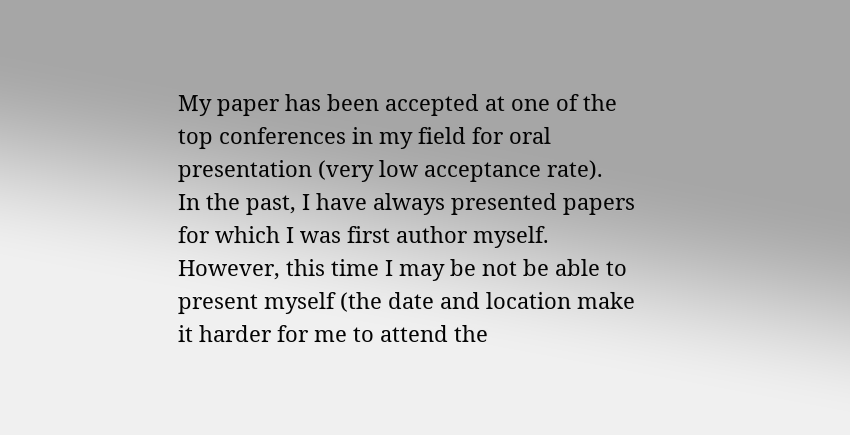My paper has been accepted at one of the top conferences in my field for oral presentation (very low acceptance rate).
In the past, I have always presented papers for which I was first author myself. However, this time I may be not be able to present myself (the date and location make it harder for me to attend the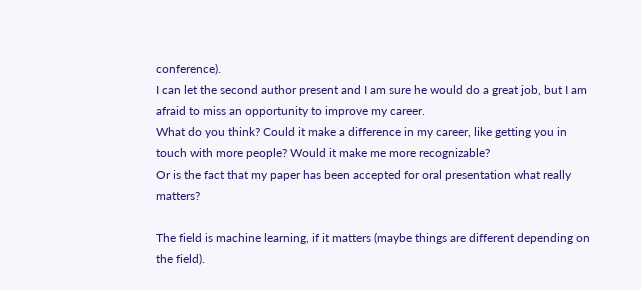conference).
I can let the second author present and I am sure he would do a great job, but I am afraid to miss an opportunity to improve my career.
What do you think? Could it make a difference in my career, like getting you in touch with more people? Would it make me more recognizable?
Or is the fact that my paper has been accepted for oral presentation what really matters?

The field is machine learning, if it matters (maybe things are different depending on the field).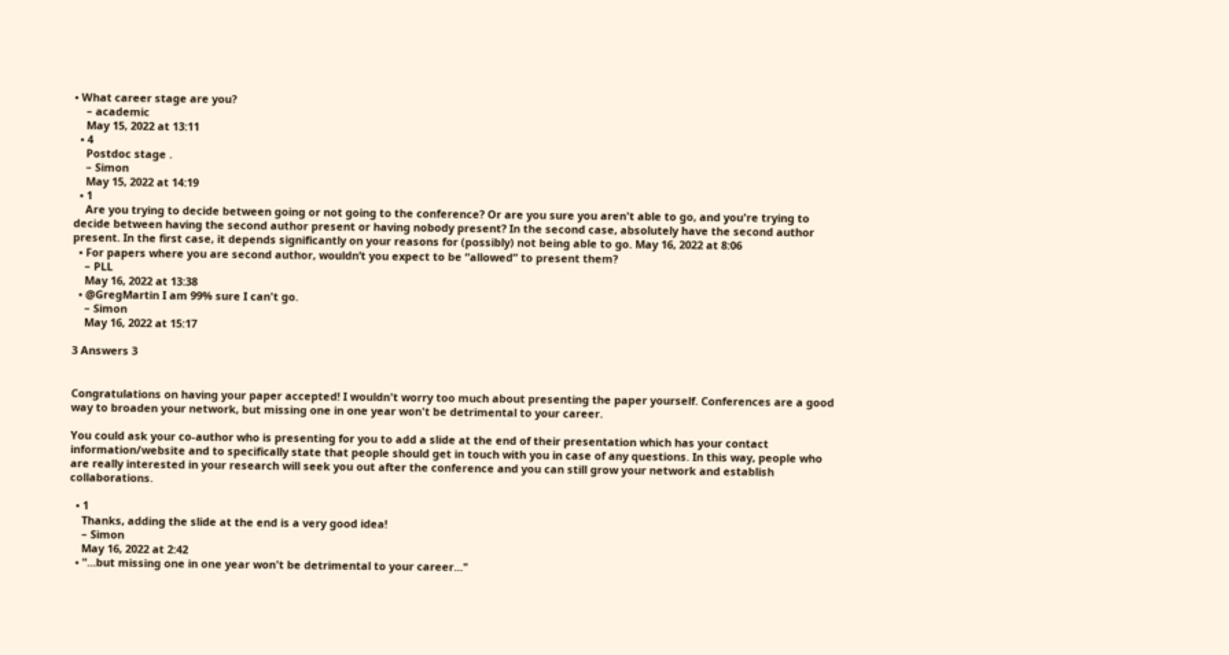• What career stage are you?
    – academic
    May 15, 2022 at 13:11
  • 4
    Postdoc stage .
    – Simon
    May 15, 2022 at 14:19
  • 1
    Are you trying to decide between going or not going to the conference? Or are you sure you aren't able to go, and you're trying to decide between having the second author present or having nobody present? In the second case, absolutely have the second author present. In the first case, it depends significantly on your reasons for (possibly) not being able to go. May 16, 2022 at 8:06
  • For papers where you are second author, wouldn’t you expect to be “allowed” to present them?
    – PLL
    May 16, 2022 at 13:38
  • @GregMartin I am 99% sure I can't go.
    – Simon
    May 16, 2022 at 15:17

3 Answers 3


Congratulations on having your paper accepted! I wouldn't worry too much about presenting the paper yourself. Conferences are a good way to broaden your network, but missing one in one year won't be detrimental to your career.

You could ask your co-author who is presenting for you to add a slide at the end of their presentation which has your contact information/website and to specifically state that people should get in touch with you in case of any questions. In this way, people who are really interested in your research will seek you out after the conference and you can still grow your network and establish collaborations.

  • 1
    Thanks, adding the slide at the end is a very good idea!
    – Simon
    May 16, 2022 at 2:42
  • "...but missing one in one year won't be detrimental to your career..."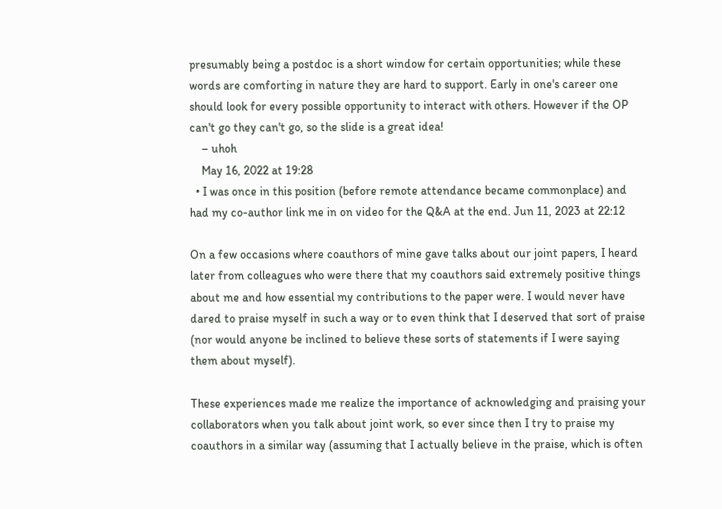presumably being a postdoc is a short window for certain opportunities; while these words are comforting in nature they are hard to support. Early in one's career one should look for every possible opportunity to interact with others. However if the OP can't go they can't go, so the slide is a great idea!
    – uhoh
    May 16, 2022 at 19:28
  • I was once in this position (before remote attendance became commonplace) and had my co-author link me in on video for the Q&A at the end. Jun 11, 2023 at 22:12

On a few occasions where coauthors of mine gave talks about our joint papers, I heard later from colleagues who were there that my coauthors said extremely positive things about me and how essential my contributions to the paper were. I would never have dared to praise myself in such a way or to even think that I deserved that sort of praise (nor would anyone be inclined to believe these sorts of statements if I were saying them about myself).

These experiences made me realize the importance of acknowledging and praising your collaborators when you talk about joint work, so ever since then I try to praise my coauthors in a similar way (assuming that I actually believe in the praise, which is often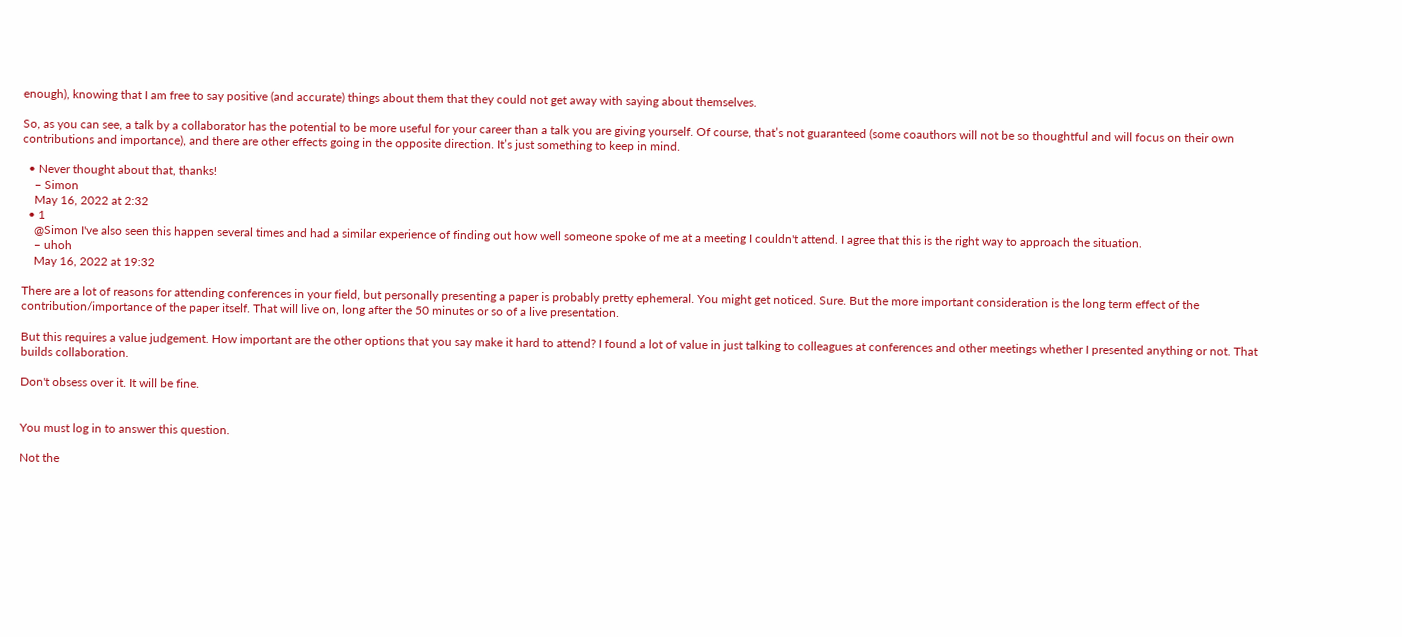enough), knowing that I am free to say positive (and accurate) things about them that they could not get away with saying about themselves.

So, as you can see, a talk by a collaborator has the potential to be more useful for your career than a talk you are giving yourself. Of course, that’s not guaranteed (some coauthors will not be so thoughtful and will focus on their own contributions and importance), and there are other effects going in the opposite direction. It’s just something to keep in mind.

  • Never thought about that, thanks!
    – Simon
    May 16, 2022 at 2:32
  • 1
    @Simon I've also seen this happen several times and had a similar experience of finding out how well someone spoke of me at a meeting I couldn't attend. I agree that this is the right way to approach the situation.
    – uhoh
    May 16, 2022 at 19:32

There are a lot of reasons for attending conferences in your field, but personally presenting a paper is probably pretty ephemeral. You might get noticed. Sure. But the more important consideration is the long term effect of the contribution/importance of the paper itself. That will live on, long after the 50 minutes or so of a live presentation.

But this requires a value judgement. How important are the other options that you say make it hard to attend? I found a lot of value in just talking to colleagues at conferences and other meetings whether I presented anything or not. That builds collaboration.

Don't obsess over it. It will be fine.


You must log in to answer this question.

Not the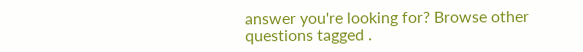answer you're looking for? Browse other questions tagged .